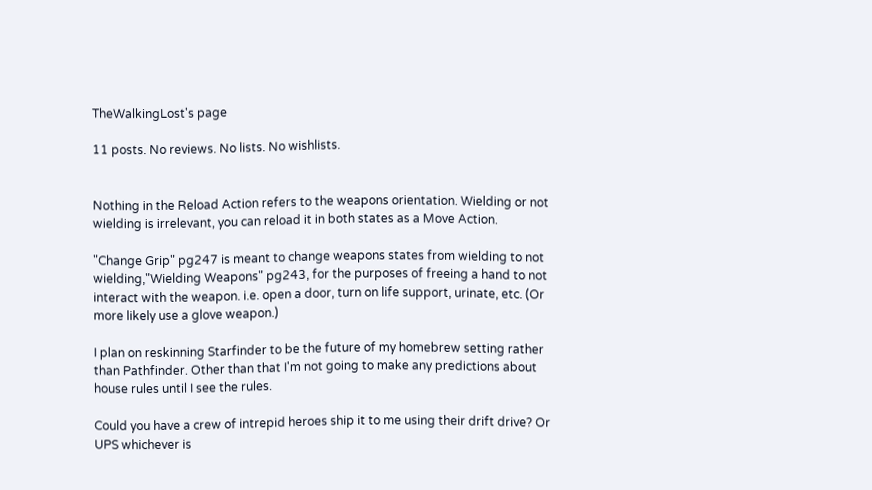TheWalkingLost's page

11 posts. No reviews. No lists. No wishlists.


Nothing in the Reload Action refers to the weapons orientation. Wielding or not wielding is irrelevant, you can reload it in both states as a Move Action.

"Change Grip" pg247 is meant to change weapons states from wielding to not wielding,"Wielding Weapons" pg243, for the purposes of freeing a hand to not interact with the weapon. i.e. open a door, turn on life support, urinate, etc. (Or more likely use a glove weapon.)

I plan on reskinning Starfinder to be the future of my homebrew setting rather than Pathfinder. Other than that I'm not going to make any predictions about house rules until I see the rules.

Could you have a crew of intrepid heroes ship it to me using their drift drive? Or UPS whichever is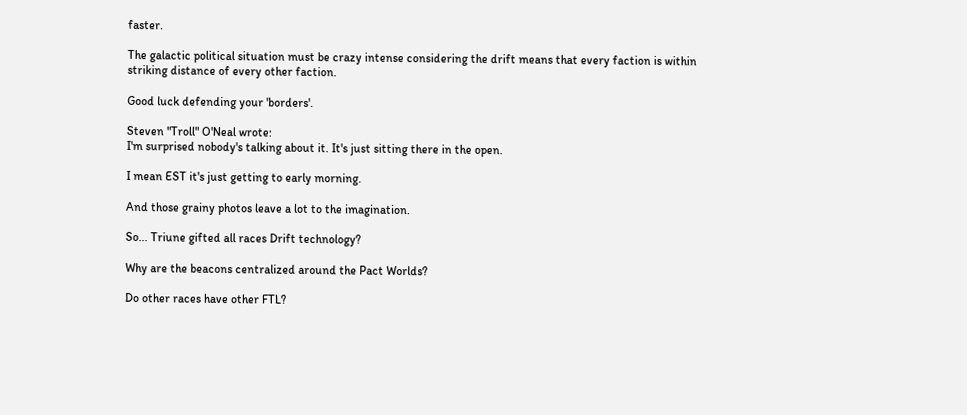faster.

The galactic political situation must be crazy intense considering the drift means that every faction is within striking distance of every other faction.

Good luck defending your 'borders'.

Steven "Troll" O'Neal wrote:
I'm surprised nobody's talking about it. It's just sitting there in the open.

I mean EST it's just getting to early morning.

And those grainy photos leave a lot to the imagination.

So... Triune gifted all races Drift technology?

Why are the beacons centralized around the Pact Worlds?

Do other races have other FTL?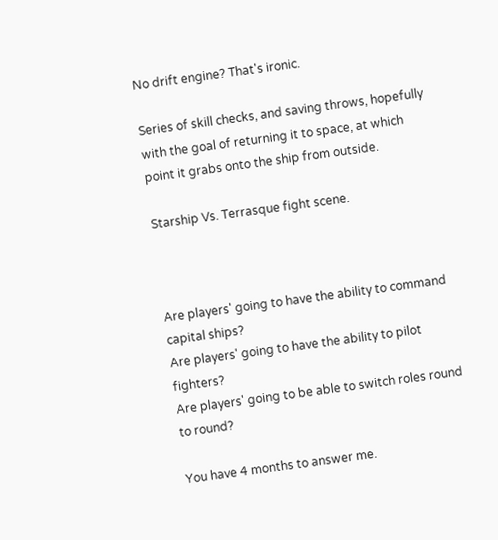No drift engine? That's ironic.

Series of skill checks, and saving throws, hopefully with the goal of returning it to space, at which point it grabs onto the ship from outside.

Starship Vs. Terrasque fight scene.



Are players' going to have the ability to command capital ships?
Are players' going to have the ability to pilot fighters?
Are players' going to be able to switch roles round to round?

You have 4 months to answer me.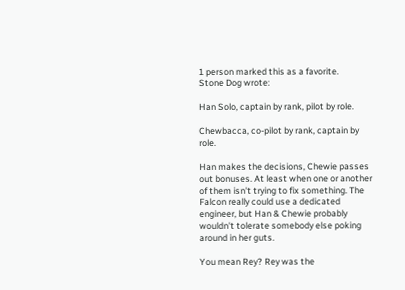1 person marked this as a favorite.
Stone Dog wrote:

Han Solo, captain by rank, pilot by role.

Chewbacca, co-pilot by rank, captain by role.

Han makes the decisions, Chewie passes out bonuses. At least when one or another of them isn't trying to fix something. The Falcon really could use a dedicated engineer, but Han & Chewie probably wouldn't tolerate somebody else poking around in her guts.

You mean Rey? Rey was the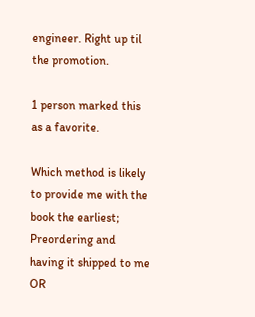engineer. Right up til the promotion.

1 person marked this as a favorite.

Which method is likely to provide me with the book the earliest;
Preordering and having it shipped to me OR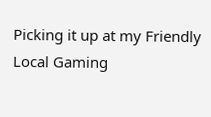Picking it up at my Friendly Local Gaming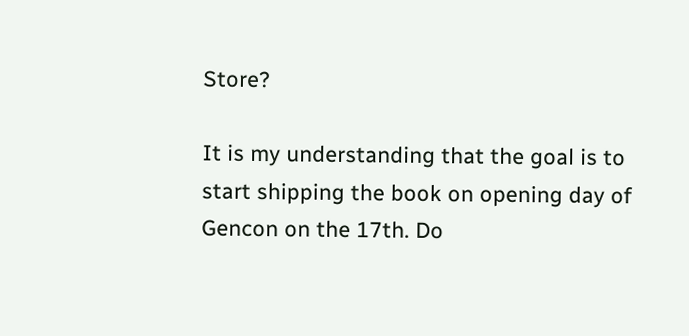Store?

It is my understanding that the goal is to start shipping the book on opening day of Gencon on the 17th. Do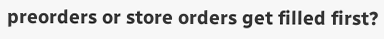preorders or store orders get filled first?